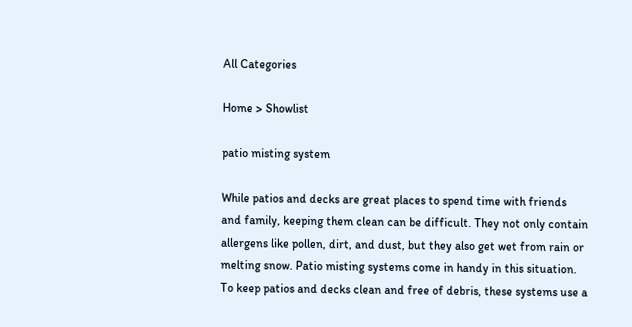All Categories

Home > Showlist

patio misting system

While patios and decks are great places to spend time with friends and family, keeping them clean can be difficult. They not only contain allergens like pollen, dirt, and dust, but they also get wet from rain or melting snow. Patio misting systems come in handy in this situation. To keep patios and decks clean and free of debris, these systems use a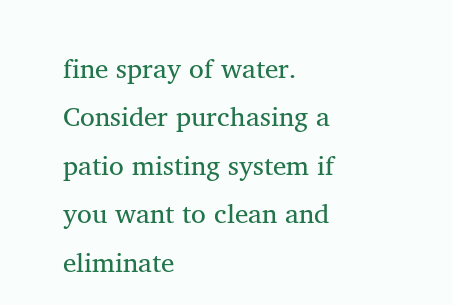fine spray of water. Consider purchasing a patio misting system if you want to clean and eliminate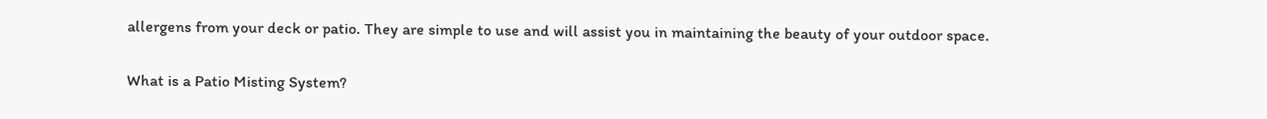allergens from your deck or patio. They are simple to use and will assist you in maintaining the beauty of your outdoor space.

What is a Patio Misting System?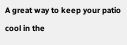A great way to keep your patio cool in the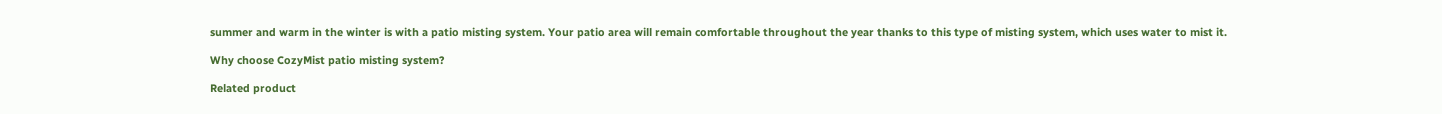summer and warm in the winter is with a patio misting system. Your patio area will remain comfortable throughout the year thanks to this type of misting system, which uses water to mist it.

Why choose CozyMist patio misting system?

Related product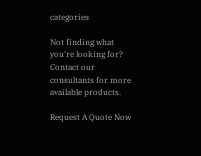categories

Not finding what you're looking for?
Contact our consultants for more available products.

Request A Quote Now